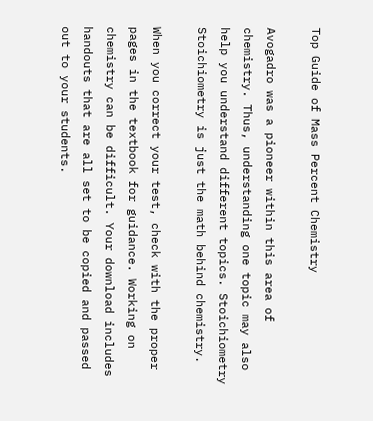Top Guide of Mass Percent Chemistry

Avogadro was a pioneer within this area of chemistry. Thus, understanding one topic may also help you understand different topics. Stoichiometry Stoichiometry is just the math behind chemistry.

When you correct your test, check with the proper pages in the textbook for guidance. Working on chemistry can be difficult. Your download includes handouts that are all set to be copied and passed out to your students.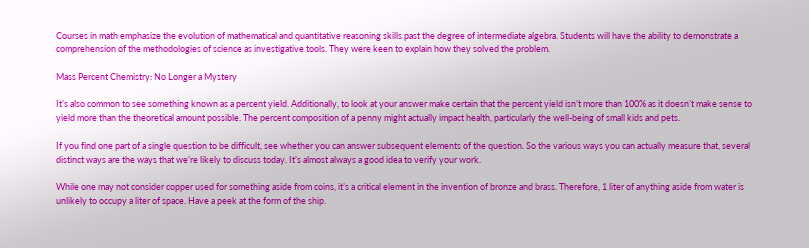Courses in math emphasize the evolution of mathematical and quantitative reasoning skills past the degree of intermediate algebra. Students will have the ability to demonstrate a comprehension of the methodologies of science as investigative tools. They were keen to explain how they solved the problem.

Mass Percent Chemistry: No Longer a Mystery

It’s also common to see something known as a percent yield. Additionally, to look at your answer make certain that the percent yield isn’t more than 100% as it doesn’t make sense to yield more than the theoretical amount possible. The percent composition of a penny might actually impact health, particularly the well-being of small kids and pets.

If you find one part of a single question to be difficult, see whether you can answer subsequent elements of the question. So the various ways you can actually measure that, several distinct ways are the ways that we’re likely to discuss today. It’s almost always a good idea to verify your work.

While one may not consider copper used for something aside from coins, it’s a critical element in the invention of bronze and brass. Therefore, 1 liter of anything aside from water is unlikely to occupy a liter of space. Have a peek at the form of the ship.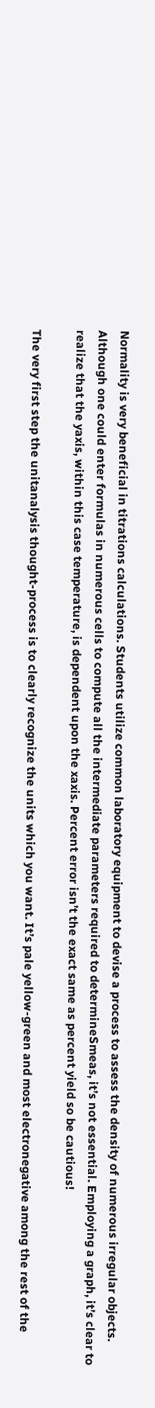Normality is very beneficial in titrations calculations. Students utilize common laboratory equipment to devise a process to assess the density of numerous irregular objects. Although one could enter formulas in numerous cells to compute all the intermediate parameters required to determineSmeas, it’s not essential. Employing a graph, it’s clear to realize that the yaxis, within this case temperature, is dependent upon the xaxis. Percent error isn’t the exact same as percent yield so be cautious!

The very first step the unitanalysis thought-process is to clearly recognize the units which you want. It’s pale yellow-green and most electronegative among the rest of the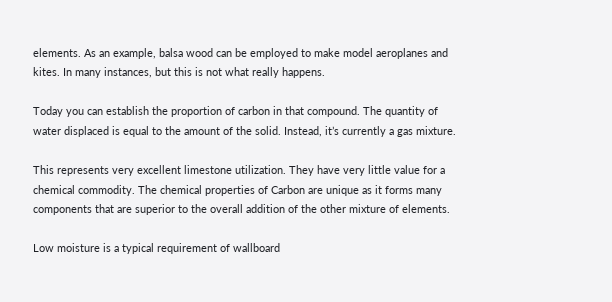elements. As an example, balsa wood can be employed to make model aeroplanes and kites. In many instances, but this is not what really happens.

Today you can establish the proportion of carbon in that compound. The quantity of water displaced is equal to the amount of the solid. Instead, it’s currently a gas mixture.

This represents very excellent limestone utilization. They have very little value for a chemical commodity. The chemical properties of Carbon are unique as it forms many components that are superior to the overall addition of the other mixture of elements.

Low moisture is a typical requirement of wallboard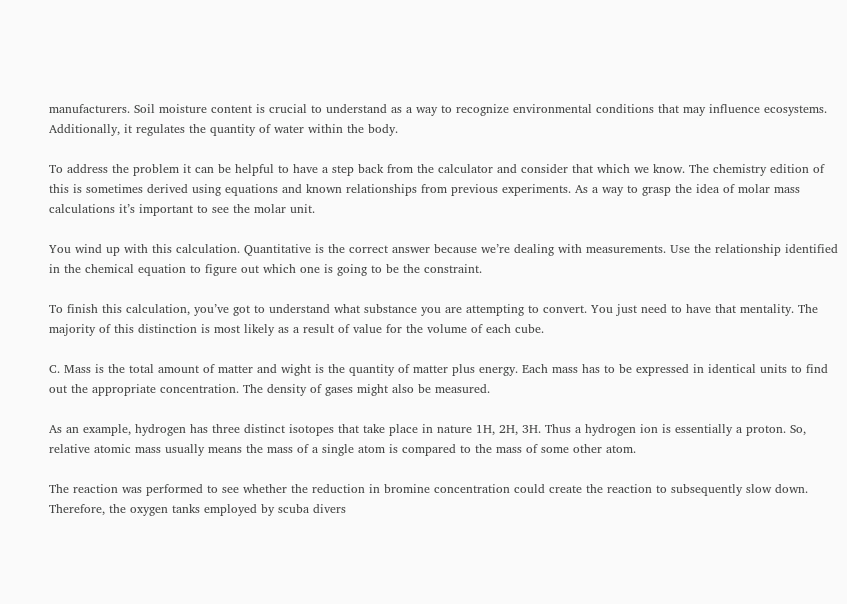manufacturers. Soil moisture content is crucial to understand as a way to recognize environmental conditions that may influence ecosystems. Additionally, it regulates the quantity of water within the body.

To address the problem it can be helpful to have a step back from the calculator and consider that which we know. The chemistry edition of this is sometimes derived using equations and known relationships from previous experiments. As a way to grasp the idea of molar mass calculations it’s important to see the molar unit.

You wind up with this calculation. Quantitative is the correct answer because we’re dealing with measurements. Use the relationship identified in the chemical equation to figure out which one is going to be the constraint.

To finish this calculation, you’ve got to understand what substance you are attempting to convert. You just need to have that mentality. The majority of this distinction is most likely as a result of value for the volume of each cube.

C. Mass is the total amount of matter and wight is the quantity of matter plus energy. Each mass has to be expressed in identical units to find out the appropriate concentration. The density of gases might also be measured.

As an example, hydrogen has three distinct isotopes that take place in nature 1H, 2H, 3H. Thus a hydrogen ion is essentially a proton. So, relative atomic mass usually means the mass of a single atom is compared to the mass of some other atom.

The reaction was performed to see whether the reduction in bromine concentration could create the reaction to subsequently slow down. Therefore, the oxygen tanks employed by scuba divers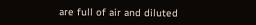are full of air and diluted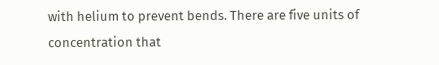with helium to prevent bends. There are five units of concentration that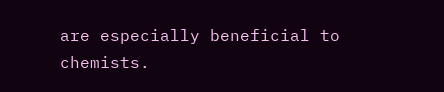are especially beneficial to chemists.